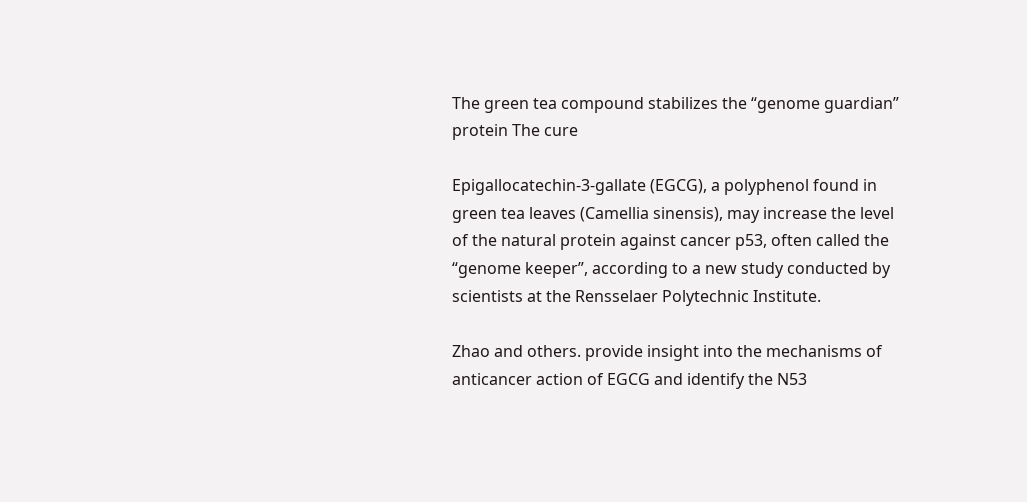The green tea compound stabilizes the “genome guardian” protein The cure

Epigallocatechin-3-gallate (EGCG), a polyphenol found in green tea leaves (Camellia sinensis), may increase the level of the natural protein against cancer p53, often called the “genome keeper”, according to a new study conducted by scientists at the Rensselaer Polytechnic Institute.

Zhao and others. provide insight into the mechanisms of anticancer action of EGCG and identify the N53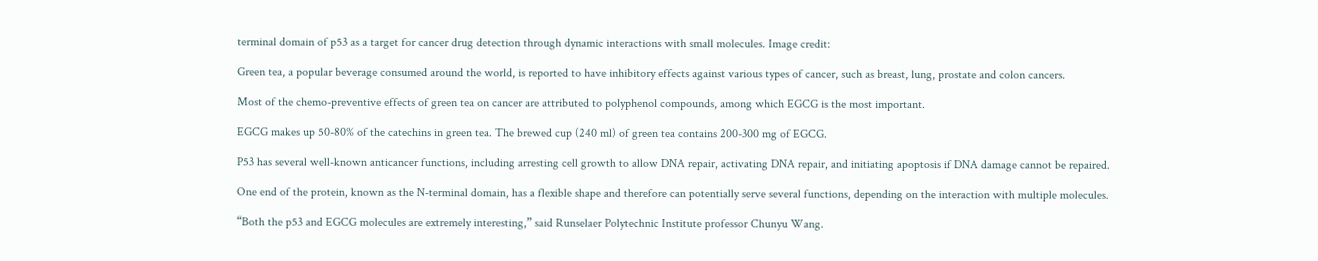terminal domain of p53 as a target for cancer drug detection through dynamic interactions with small molecules. Image credit:

Green tea, a popular beverage consumed around the world, is reported to have inhibitory effects against various types of cancer, such as breast, lung, prostate and colon cancers.

Most of the chemo-preventive effects of green tea on cancer are attributed to polyphenol compounds, among which EGCG is the most important.

EGCG makes up 50-80% of the catechins in green tea. The brewed cup (240 ml) of green tea contains 200-300 mg of EGCG.

P53 has several well-known anticancer functions, including arresting cell growth to allow DNA repair, activating DNA repair, and initiating apoptosis if DNA damage cannot be repaired.

One end of the protein, known as the N-terminal domain, has a flexible shape and therefore can potentially serve several functions, depending on the interaction with multiple molecules.

“Both the p53 and EGCG molecules are extremely interesting,” said Runselaer Polytechnic Institute professor Chunyu Wang.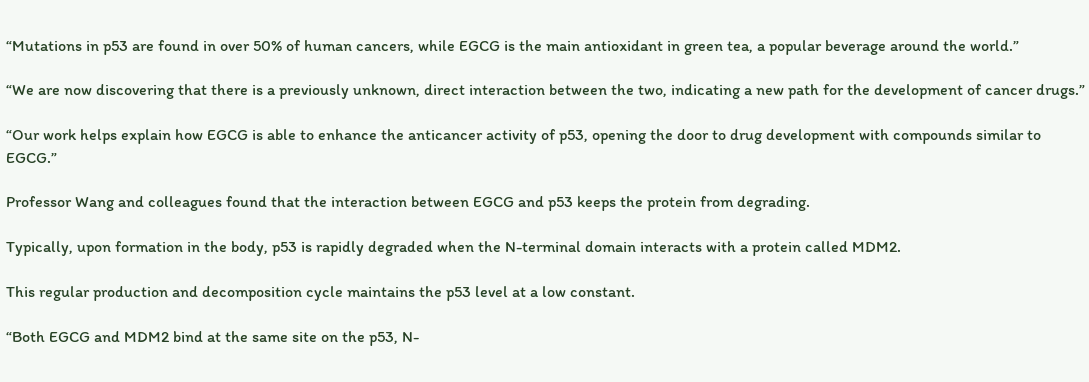“Mutations in p53 are found in over 50% of human cancers, while EGCG is the main antioxidant in green tea, a popular beverage around the world.”

“We are now discovering that there is a previously unknown, direct interaction between the two, indicating a new path for the development of cancer drugs.”

“Our work helps explain how EGCG is able to enhance the anticancer activity of p53, opening the door to drug development with compounds similar to EGCG.”

Professor Wang and colleagues found that the interaction between EGCG and p53 keeps the protein from degrading.

Typically, upon formation in the body, p53 is rapidly degraded when the N-terminal domain interacts with a protein called MDM2.

This regular production and decomposition cycle maintains the p53 level at a low constant.

“Both EGCG and MDM2 bind at the same site on the p53, N-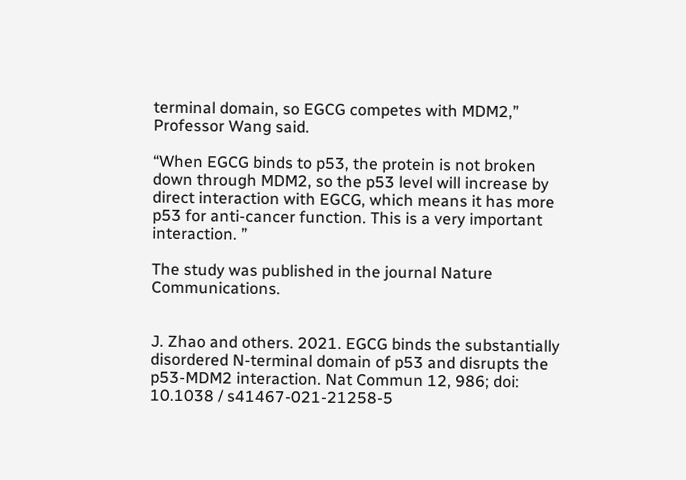terminal domain, so EGCG competes with MDM2,” Professor Wang said.

“When EGCG binds to p53, the protein is not broken down through MDM2, so the p53 level will increase by direct interaction with EGCG, which means it has more p53 for anti-cancer function. This is a very important interaction. ”

The study was published in the journal Nature Communications.


J. Zhao and others. 2021. EGCG binds the substantially disordered N-terminal domain of p53 and disrupts the p53-MDM2 interaction. Nat Commun 12, 986; doi: 10.1038 / s41467-021-21258-5